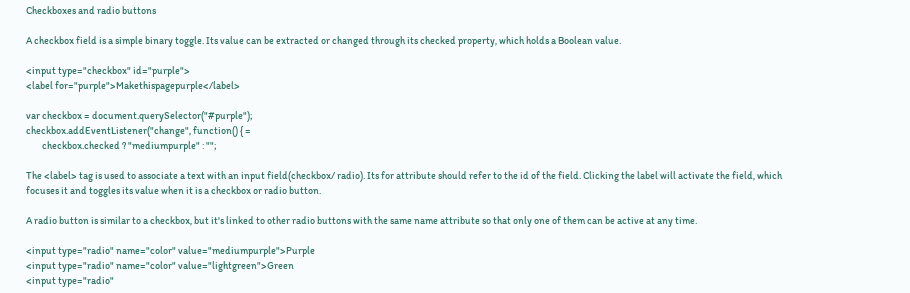Checkboxes and radio buttons

A checkbox field is a simple binary toggle. Its value can be extracted or changed through its checked property, which holds a Boolean value.

<input type="checkbox" id="purple">
<label for="purple">Makethispagepurple</label>

var checkbox = document.querySelector("#purple");
checkbox.addEventListener("change", function() { =
        checkbox.checked ? "mediumpurple" : "";

The <label> tag is used to associate a text with an input field(checkbox/ radio). Its for attribute should refer to the id of the field. Clicking the label will activate the field, which focuses it and toggles its value when it is a checkbox or radio button.

A radio button is similar to a checkbox, but it's linked to other radio buttons with the same name attribute so that only one of them can be active at any time.

<input type="radio" name="color" value="mediumpurple">Purple
<input type="radio" name="color" value="lightgreen">Green
<input type="radio"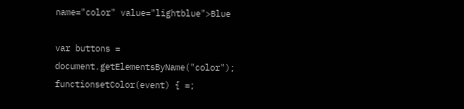name="color" value="lightblue">Blue

var buttons = document.getElementsByName("color");
functionsetColor(event) { =;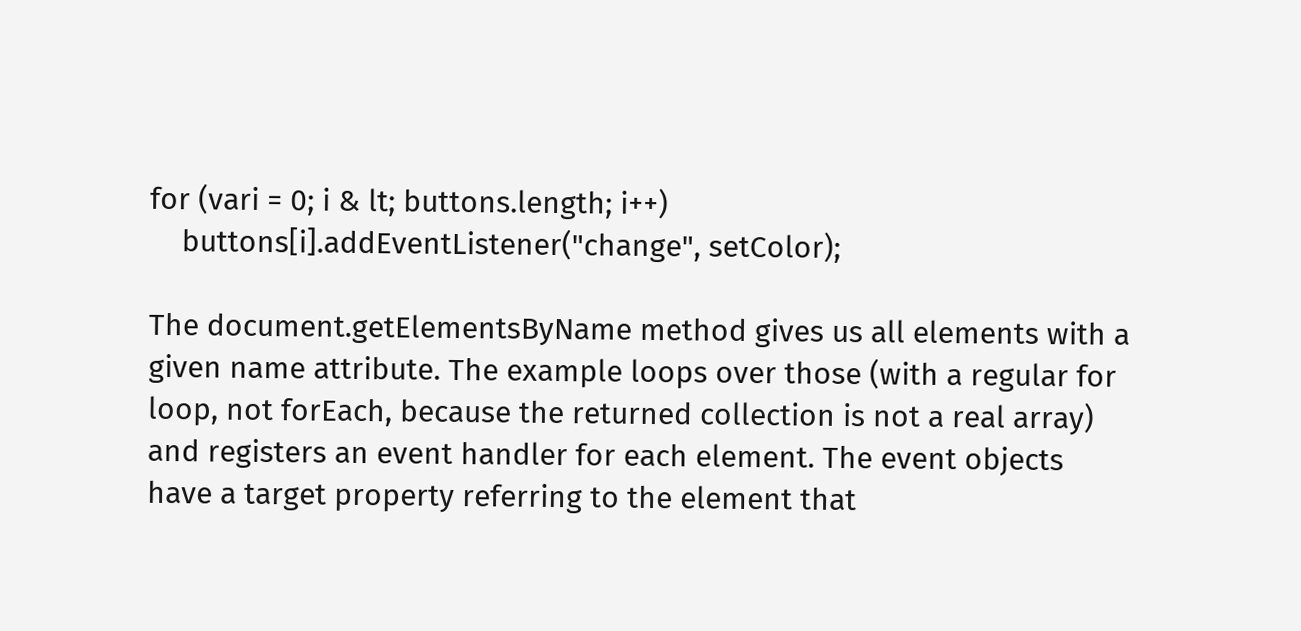for (vari = 0; i & lt; buttons.length; i++)
    buttons[i].addEventListener("change", setColor);

The document.getElementsByName method gives us all elements with a given name attribute. The example loops over those (with a regular for loop, not forEach, because the returned collection is not a real array) and registers an event handler for each element. The event objects have a target property referring to the element that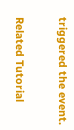triggered the event.

Related Tutorial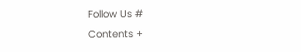Follow Us #
Contents +